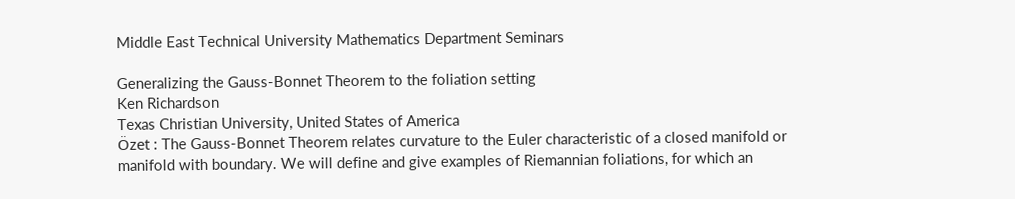Middle East Technical University Mathematics Department Seminars

Generalizing the Gauss-Bonnet Theorem to the foliation setting
Ken Richardson
Texas Christian University, United States of America
Özet : The Gauss-Bonnet Theorem relates curvature to the Euler characteristic of a closed manifold or manifold with boundary. We will define and give examples of Riemannian foliations, for which an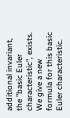additional invariant, the "basic Euler characteristic", exists. We give a new formula for this basic Euler characteristic.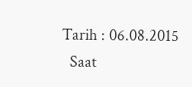Tarih : 06.08.2015
  Saat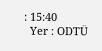: 15:40
  Yer : ODTÜ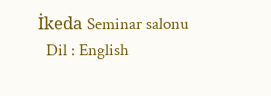İkeda Seminar salonu
  Dil : English